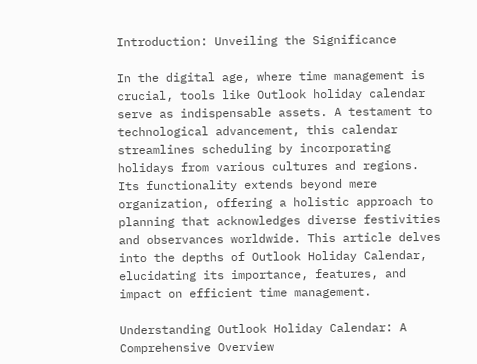Introduction: Unveiling the Significance

In the digital age, where time management is crucial, tools like Outlook holiday calendar serve as indispensable assets. A testament to technological advancement, this calendar streamlines scheduling by incorporating holidays from various cultures and regions. Its functionality extends beyond mere organization, offering a holistic approach to planning that acknowledges diverse festivities and observances worldwide. This article delves into the depths of Outlook Holiday Calendar, elucidating its importance, features, and impact on efficient time management.

Understanding Outlook Holiday Calendar: A Comprehensive Overview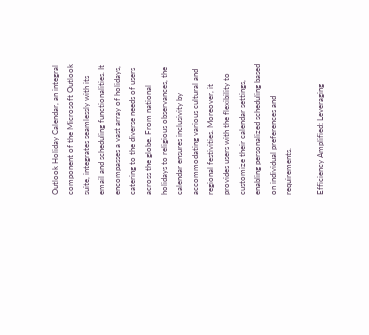Outlook Holiday Calendar, an integral component of the Microsoft Outlook suite, integrates seamlessly with its email and scheduling functionalities. It encompasses a vast array of holidays, catering to the diverse needs of users across the globe. From national holidays to religious observances, the calendar ensures inclusivity by accommodating various cultural and regional festivities. Moreover, it provides users with the flexibility to customize their calendar settings, enabling personalized scheduling based on individual preferences and requirements.

Efficiency Amplified: Leveraging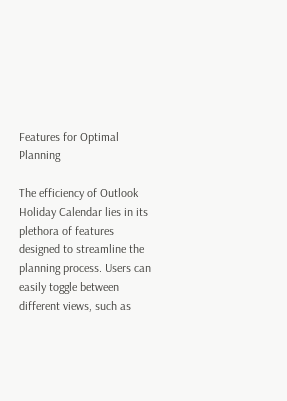Features for Optimal Planning

The efficiency of Outlook Holiday Calendar lies in its plethora of features designed to streamline the planning process. Users can easily toggle between different views, such as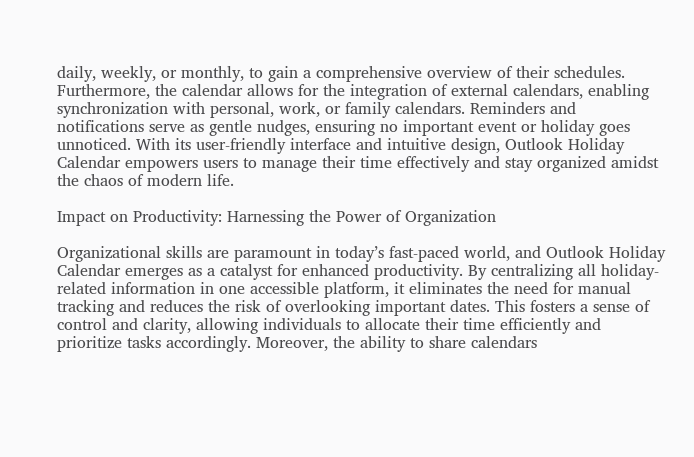daily, weekly, or monthly, to gain a comprehensive overview of their schedules. Furthermore, the calendar allows for the integration of external calendars, enabling synchronization with personal, work, or family calendars. Reminders and notifications serve as gentle nudges, ensuring no important event or holiday goes unnoticed. With its user-friendly interface and intuitive design, Outlook Holiday Calendar empowers users to manage their time effectively and stay organized amidst the chaos of modern life.

Impact on Productivity: Harnessing the Power of Organization

Organizational skills are paramount in today’s fast-paced world, and Outlook Holiday Calendar emerges as a catalyst for enhanced productivity. By centralizing all holiday-related information in one accessible platform, it eliminates the need for manual tracking and reduces the risk of overlooking important dates. This fosters a sense of control and clarity, allowing individuals to allocate their time efficiently and prioritize tasks accordingly. Moreover, the ability to share calendars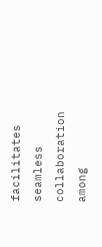facilitates seamless collaboration among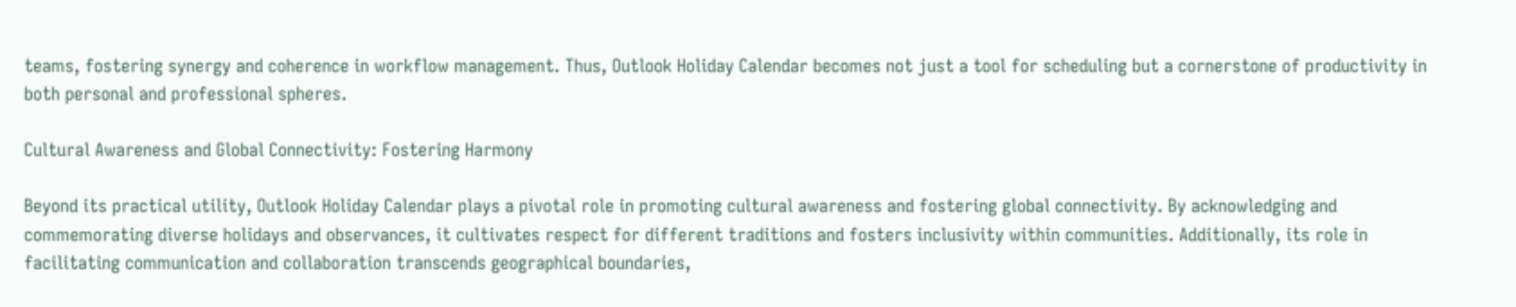teams, fostering synergy and coherence in workflow management. Thus, Outlook Holiday Calendar becomes not just a tool for scheduling but a cornerstone of productivity in both personal and professional spheres.

Cultural Awareness and Global Connectivity: Fostering Harmony

Beyond its practical utility, Outlook Holiday Calendar plays a pivotal role in promoting cultural awareness and fostering global connectivity. By acknowledging and commemorating diverse holidays and observances, it cultivates respect for different traditions and fosters inclusivity within communities. Additionally, its role in facilitating communication and collaboration transcends geographical boundaries,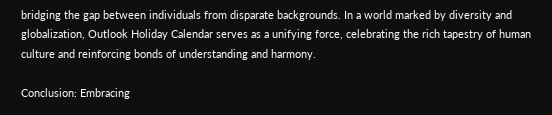bridging the gap between individuals from disparate backgrounds. In a world marked by diversity and globalization, Outlook Holiday Calendar serves as a unifying force, celebrating the rich tapestry of human culture and reinforcing bonds of understanding and harmony.

Conclusion: Embracing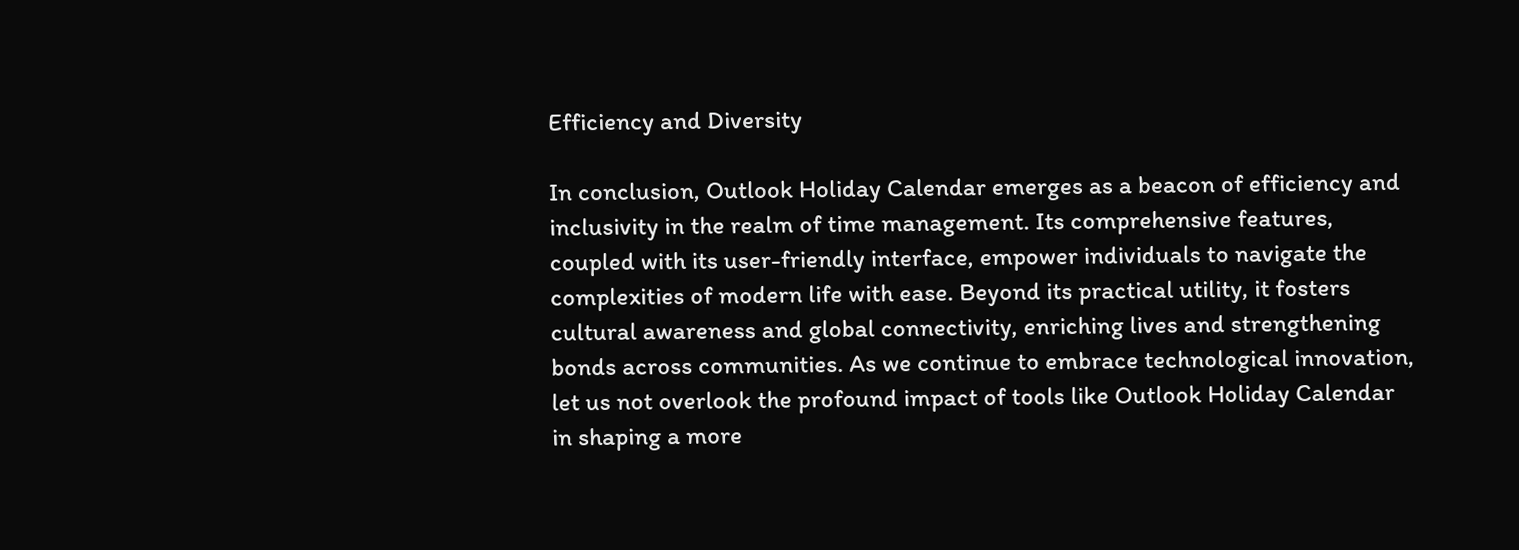Efficiency and Diversity

In conclusion, Outlook Holiday Calendar emerges as a beacon of efficiency and inclusivity in the realm of time management. Its comprehensive features, coupled with its user-friendly interface, empower individuals to navigate the complexities of modern life with ease. Beyond its practical utility, it fosters cultural awareness and global connectivity, enriching lives and strengthening bonds across communities. As we continue to embrace technological innovation, let us not overlook the profound impact of tools like Outlook Holiday Calendar in shaping a more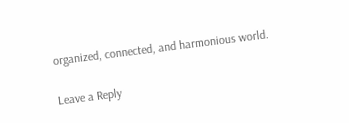organized, connected, and harmonious world.

Leave a Reply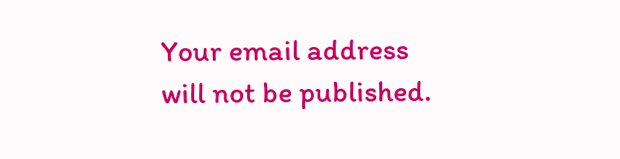Your email address will not be published.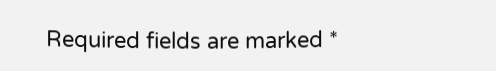Required fields are marked *